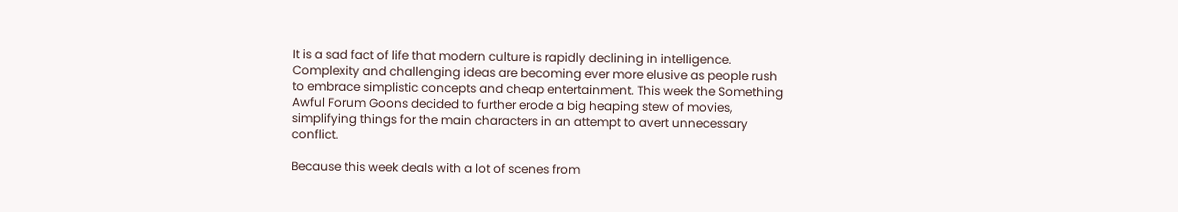It is a sad fact of life that modern culture is rapidly declining in intelligence. Complexity and challenging ideas are becoming ever more elusive as people rush to embrace simplistic concepts and cheap entertainment. This week the Something Awful Forum Goons decided to further erode a big heaping stew of movies, simplifying things for the main characters in an attempt to avert unnecessary conflict.

Because this week deals with a lot of scenes from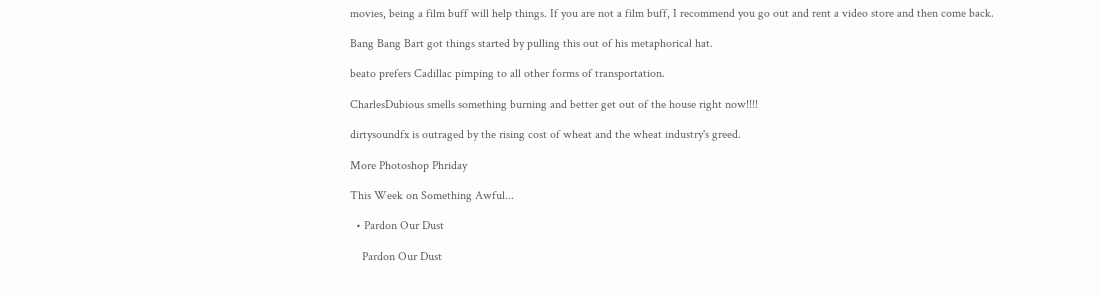movies, being a film buff will help things. If you are not a film buff, I recommend you go out and rent a video store and then come back.

Bang Bang Bart got things started by pulling this out of his metaphorical hat.

beato prefers Cadillac pimping to all other forms of transportation.

CharlesDubious smells something burning and better get out of the house right now!!!!

dirtysoundfx is outraged by the rising cost of wheat and the wheat industry's greed.

More Photoshop Phriday

This Week on Something Awful...

  • Pardon Our Dust

    Pardon Our Dust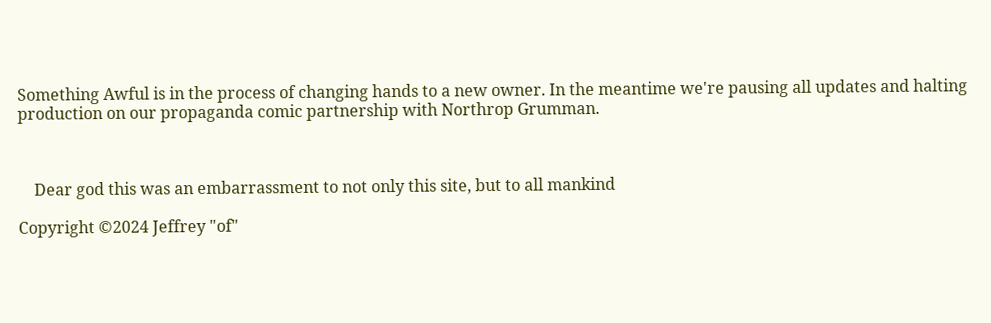Something Awful is in the process of changing hands to a new owner. In the meantime we're pausing all updates and halting production on our propaganda comic partnership with Northrop Grumman.



    Dear god this was an embarrassment to not only this site, but to all mankind

Copyright ©2024 Jeffrey "of"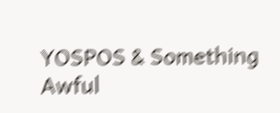YOSPOS & Something Awful